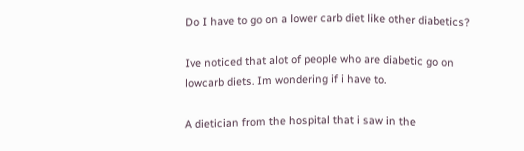Do I have to go on a lower carb diet like other diabetics?

Ive noticed that alot of people who are diabetic go on lowcarb diets. Im wondering if i have to.

A dietician from the hospital that i saw in the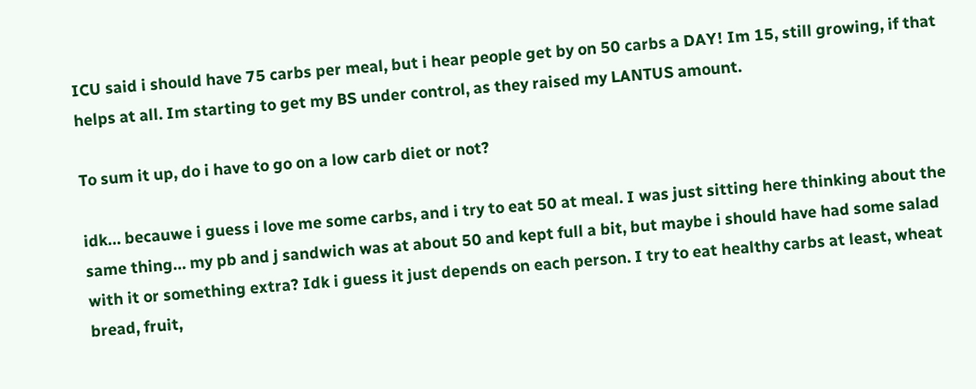ICU said i should have 75 carbs per meal, but i hear people get by on 50 carbs a DAY! Im 15, still growing, if that helps at all. Im starting to get my BS under control, as they raised my LANTUS amount.

To sum it up, do i have to go on a low carb diet or not?

idk… becauwe i guess i love me some carbs, and i try to eat 50 at meal. I was just sitting here thinking about the same thing… my pb and j sandwich was at about 50 and kept full a bit, but maybe i should have had some salad with it or something extra? Idk i guess it just depends on each person. I try to eat healthy carbs at least, wheat bread, fruit,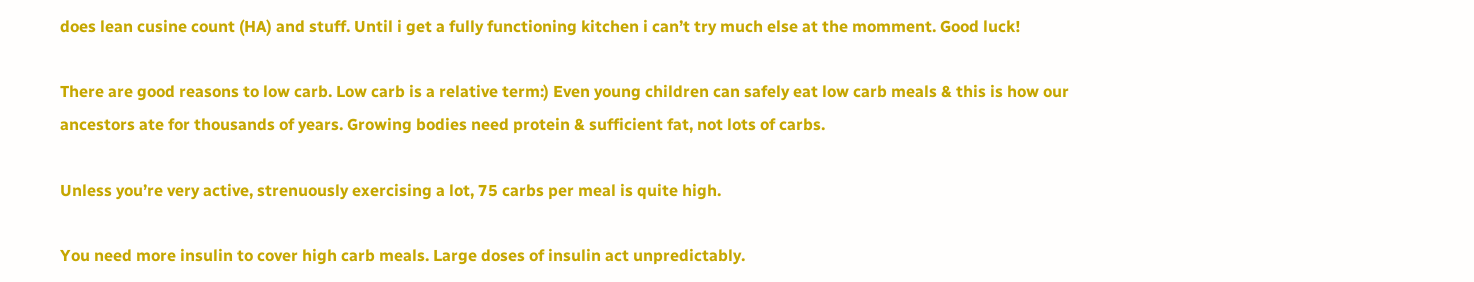does lean cusine count (HA) and stuff. Until i get a fully functioning kitchen i can’t try much else at the momment. Good luck!

There are good reasons to low carb. Low carb is a relative term:) Even young children can safely eat low carb meals & this is how our ancestors ate for thousands of years. Growing bodies need protein & sufficient fat, not lots of carbs.

Unless you’re very active, strenuously exercising a lot, 75 carbs per meal is quite high.

You need more insulin to cover high carb meals. Large doses of insulin act unpredictably.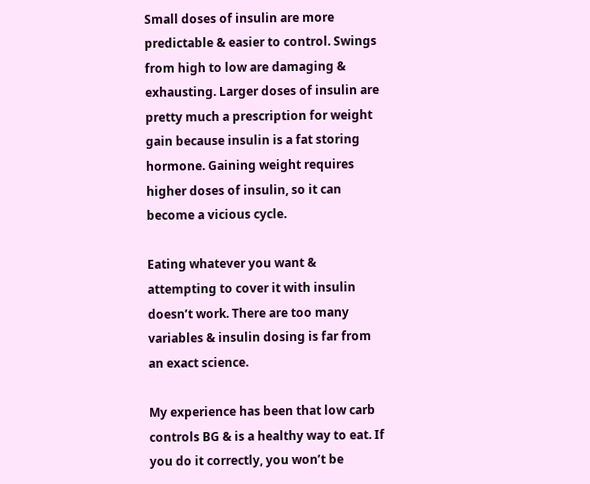Small doses of insulin are more predictable & easier to control. Swings from high to low are damaging & exhausting. Larger doses of insulin are pretty much a prescription for weight gain because insulin is a fat storing hormone. Gaining weight requires higher doses of insulin, so it can become a vicious cycle.

Eating whatever you want & attempting to cover it with insulin doesn’t work. There are too many variables & insulin dosing is far from an exact science.

My experience has been that low carb controls BG & is a healthy way to eat. If you do it correctly, you won’t be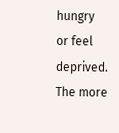hungry or feel deprived. The more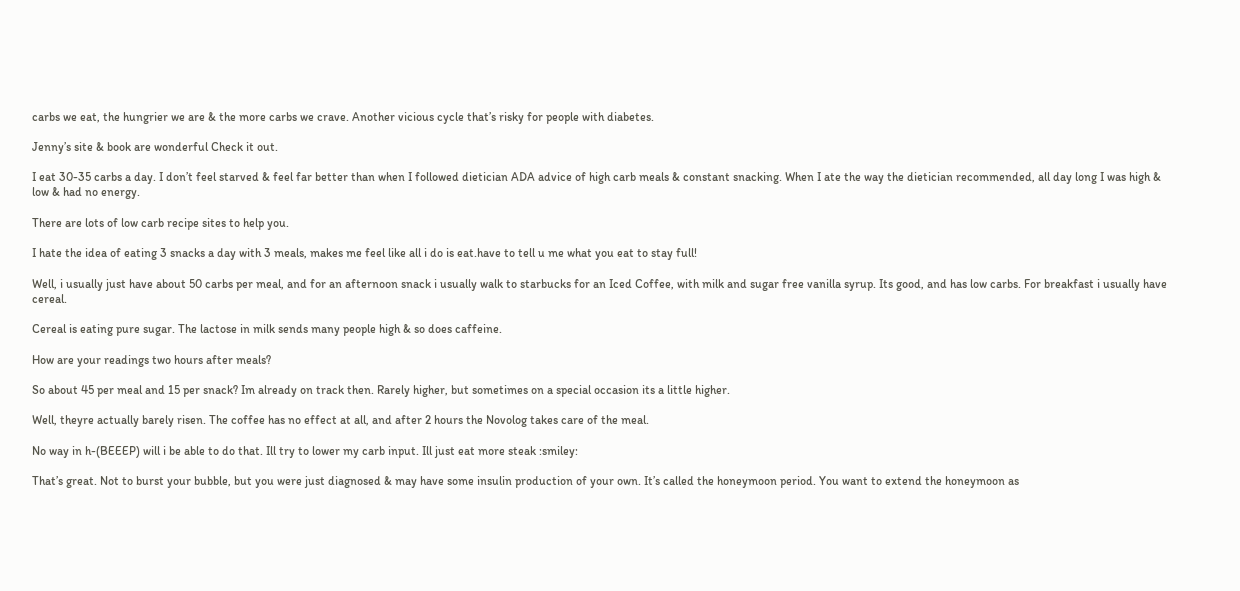carbs we eat, the hungrier we are & the more carbs we crave. Another vicious cycle that’s risky for people with diabetes.

Jenny’s site & book are wonderful Check it out.

I eat 30-35 carbs a day. I don’t feel starved & feel far better than when I followed dietician ADA advice of high carb meals & constant snacking. When I ate the way the dietician recommended, all day long I was high & low & had no energy.

There are lots of low carb recipe sites to help you.

I hate the idea of eating 3 snacks a day with 3 meals, makes me feel like all i do is eat.have to tell u me what you eat to stay full!

Well, i usually just have about 50 carbs per meal, and for an afternoon snack i usually walk to starbucks for an Iced Coffee, with milk and sugar free vanilla syrup. Its good, and has low carbs. For breakfast i usually have cereal.

Cereal is eating pure sugar. The lactose in milk sends many people high & so does caffeine.

How are your readings two hours after meals?

So about 45 per meal and 15 per snack? Im already on track then. Rarely higher, but sometimes on a special occasion its a little higher.

Well, theyre actually barely risen. The coffee has no effect at all, and after 2 hours the Novolog takes care of the meal.

No way in h-(BEEEP) will i be able to do that. Ill try to lower my carb input. Ill just eat more steak :smiley:

That’s great. Not to burst your bubble, but you were just diagnosed & may have some insulin production of your own. It’s called the honeymoon period. You want to extend the honeymoon as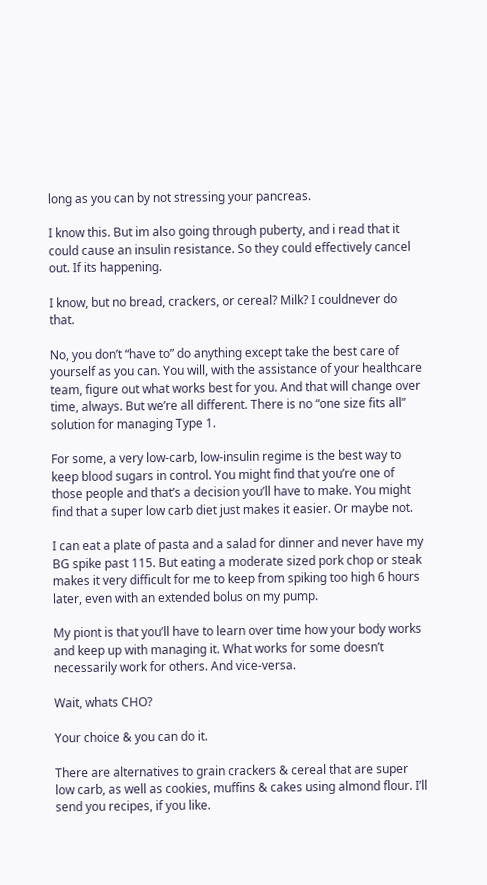long as you can by not stressing your pancreas.

I know this. But im also going through puberty, and i read that it could cause an insulin resistance. So they could effectively cancel out. If its happening.

I know, but no bread, crackers, or cereal? Milk? I couldnever do that.

No, you don’t “have to” do anything except take the best care of yourself as you can. You will, with the assistance of your healthcare team, figure out what works best for you. And that will change over time, always. But we’re all different. There is no “one size fits all” solution for managing Type 1.

For some, a very low-carb, low-insulin regime is the best way to keep blood sugars in control. You might find that you’re one of those people and that’s a decision you’ll have to make. You might find that a super low carb diet just makes it easier. Or maybe not.

I can eat a plate of pasta and a salad for dinner and never have my BG spike past 115. But eating a moderate sized pork chop or steak makes it very difficult for me to keep from spiking too high 6 hours later, even with an extended bolus on my pump.

My piont is that you’ll have to learn over time how your body works and keep up with managing it. What works for some doesn’t necessarily work for others. And vice-versa.

Wait, whats CHO?

Your choice & you can do it.

There are alternatives to grain crackers & cereal that are super low carb, as well as cookies, muffins & cakes using almond flour. I’ll send you recipes, if you like.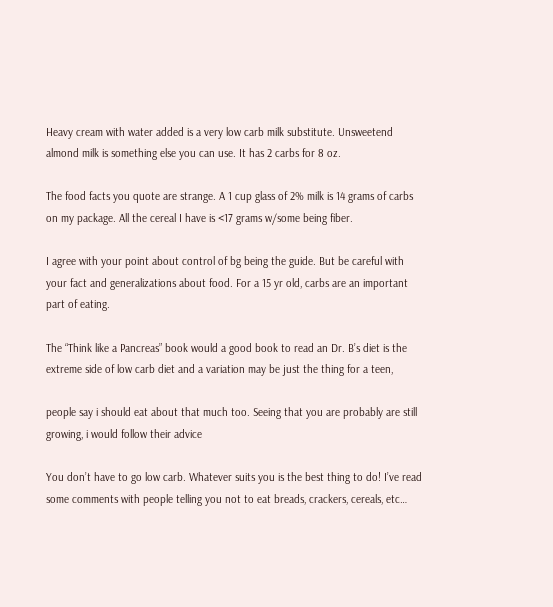Heavy cream with water added is a very low carb milk substitute. Unsweetend almond milk is something else you can use. It has 2 carbs for 8 oz.

The food facts you quote are strange. A 1 cup glass of 2% milk is 14 grams of carbs on my package. All the cereal I have is <17 grams w/some being fiber.

I agree with your point about control of bg being the guide. But be careful with your fact and generalizations about food. For a 15 yr old, carbs are an important part of eating.

The “Think like a Pancreas” book would a good book to read an Dr. B’s diet is the extreme side of low carb diet and a variation may be just the thing for a teen,

people say i should eat about that much too. Seeing that you are probably are still growing, i would follow their advice

You don’t have to go low carb. Whatever suits you is the best thing to do! I’ve read some comments with people telling you not to eat breads, crackers, cereals, etc…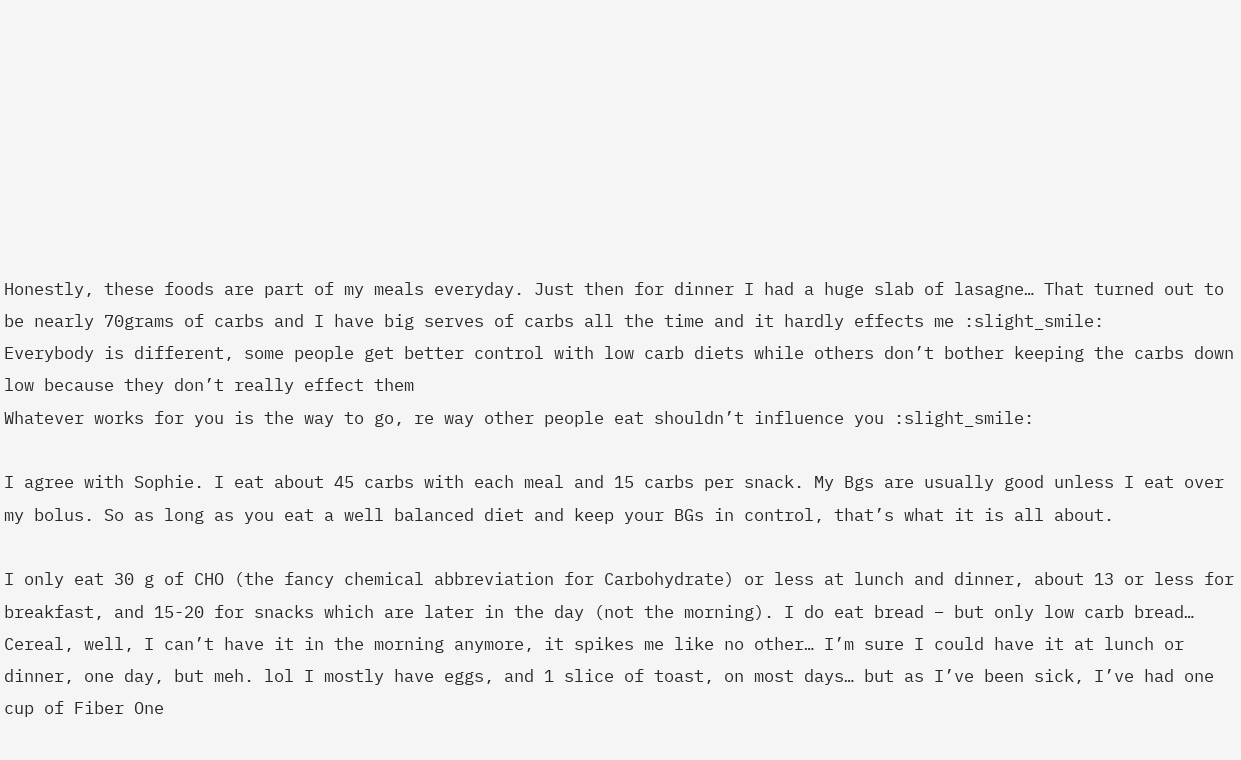Honestly, these foods are part of my meals everyday. Just then for dinner I had a huge slab of lasagne… That turned out to be nearly 70grams of carbs and I have big serves of carbs all the time and it hardly effects me :slight_smile:
Everybody is different, some people get better control with low carb diets while others don’t bother keeping the carbs down low because they don’t really effect them
Whatever works for you is the way to go, re way other people eat shouldn’t influence you :slight_smile:

I agree with Sophie. I eat about 45 carbs with each meal and 15 carbs per snack. My Bgs are usually good unless I eat over my bolus. So as long as you eat a well balanced diet and keep your BGs in control, that’s what it is all about.

I only eat 30 g of CHO (the fancy chemical abbreviation for Carbohydrate) or less at lunch and dinner, about 13 or less for breakfast, and 15-20 for snacks which are later in the day (not the morning). I do eat bread – but only low carb bread… Cereal, well, I can’t have it in the morning anymore, it spikes me like no other… I’m sure I could have it at lunch or dinner, one day, but meh. lol I mostly have eggs, and 1 slice of toast, on most days… but as I’ve been sick, I’ve had one cup of Fiber One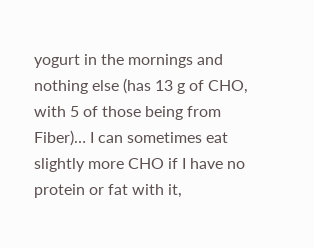yogurt in the mornings and nothing else (has 13 g of CHO, with 5 of those being from Fiber)… I can sometimes eat slightly more CHO if I have no protein or fat with it,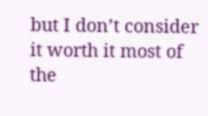but I don’t consider it worth it most of the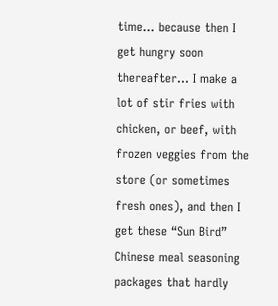time… because then I get hungry soon thereafter… I make a lot of stir fries with chicken, or beef, with frozen veggies from the store (or sometimes fresh ones), and then I get these “Sun Bird” Chinese meal seasoning packages that hardly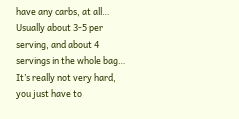have any carbs, at all… Usually about 3-5 per serving, and about 4 servings in the whole bag… It’s really not very hard, you just have to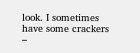look. I sometimes have some crackers –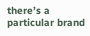there’s a particular brand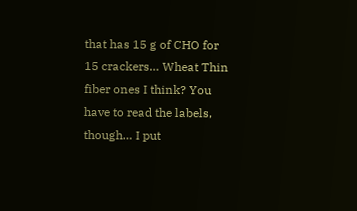that has 15 g of CHO for 15 crackers… Wheat Thin fiber ones I think? You have to read the labels, though… I put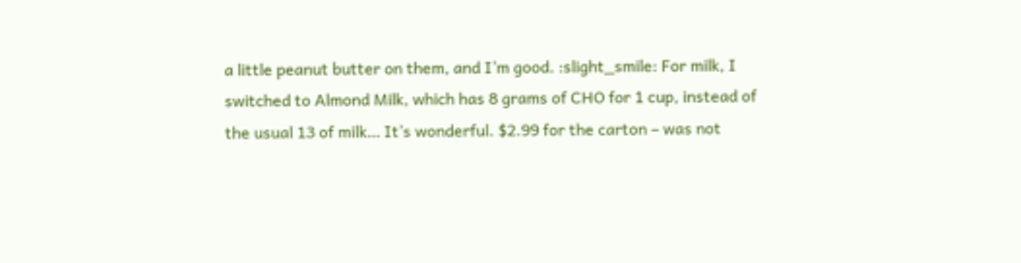a little peanut butter on them, and I’m good. :slight_smile: For milk, I switched to Almond Milk, which has 8 grams of CHO for 1 cup, instead of the usual 13 of milk… It’s wonderful. $2.99 for the carton – was not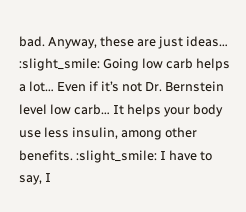bad. Anyway, these are just ideas… :slight_smile: Going low carb helps a lot… Even if it’s not Dr. Bernstein level low carb… It helps your body use less insulin, among other benefits. :slight_smile: I have to say, I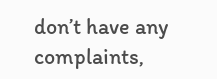don’t have any complaints,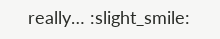really… :slight_smile: